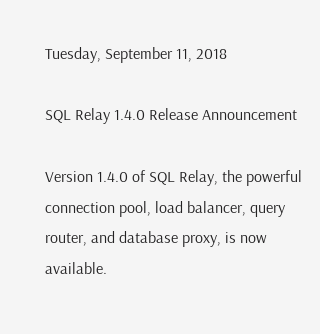Tuesday, September 11, 2018

SQL Relay 1.4.0 Release Announcement

Version 1.4.0 of SQL Relay, the powerful connection pool, load balancer, query router, and database proxy, is now available.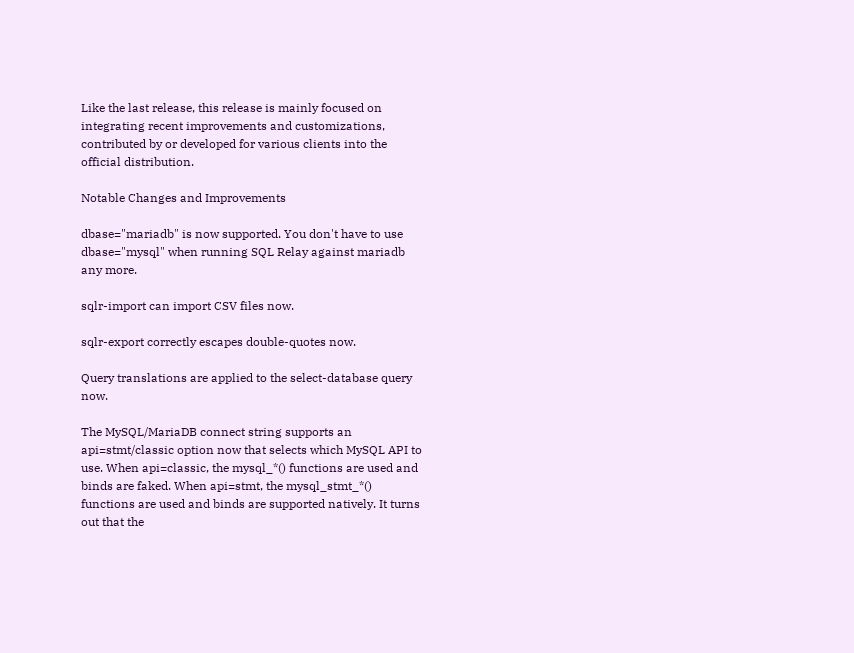Like the last release, this release is mainly focused on integrating recent improvements and customizations, contributed by or developed for various clients into the official distribution.

Notable Changes and Improvements

dbase="mariadb" is now supported. You don't have to use dbase="mysql" when running SQL Relay against mariadb any more.

sqlr-import can import CSV files now.

sqlr-export correctly escapes double-quotes now.

Query translations are applied to the select-database query now.

The MySQL/MariaDB connect string supports an api=stmt/classic option now that selects which MySQL API to use. When api=classic, the mysql_*() functions are used and binds are faked. When api=stmt, the mysql_stmt_*() functions are used and binds are supported natively. It turns out that the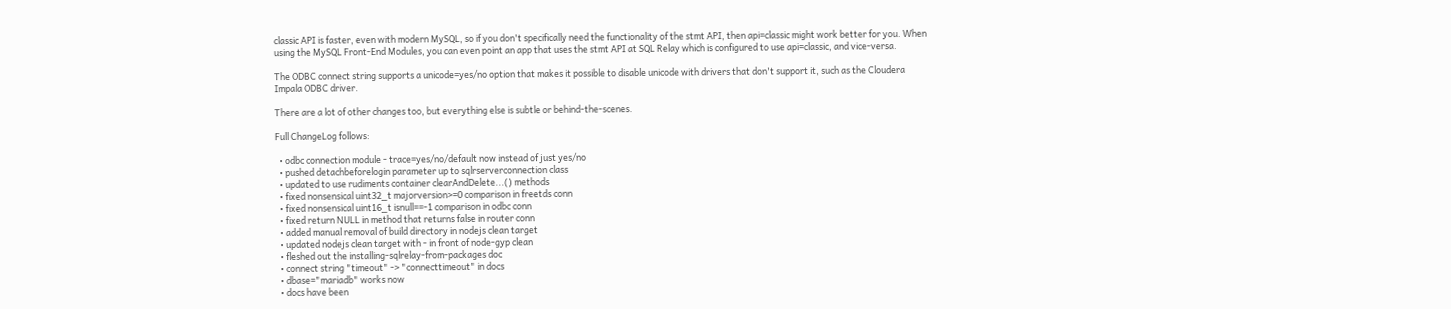classic API is faster, even with modern MySQL, so if you don't specifically need the functionality of the stmt API, then api=classic might work better for you. When using the MySQL Front-End Modules, you can even point an app that uses the stmt API at SQL Relay which is configured to use api=classic, and vice-versa.

The ODBC connect string supports a unicode=yes/no option that makes it possible to disable unicode with drivers that don't support it, such as the Cloudera Impala ODBC driver.

There are a lot of other changes too, but everything else is subtle or behind-the-scenes.

Full ChangeLog follows:

  • odbc connection module - trace=yes/no/default now instead of just yes/no
  • pushed detachbeforelogin parameter up to sqlrserverconnection class
  • updated to use rudiments container clearAndDelete...() methods
  • fixed nonsensical uint32_t majorversion>=0 comparison in freetds conn
  • fixed nonsensical uint16_t isnull==-1 comparison in odbc conn
  • fixed return NULL in method that returns false in router conn
  • added manual removal of build directory in nodejs clean target
  • updated nodejs clean target with - in front of node-gyp clean
  • fleshed out the installing-sqlrelay-from-packages doc
  • connect string "timeout" -> "connecttimeout" in docs
  • dbase="mariadb" works now
  • docs have been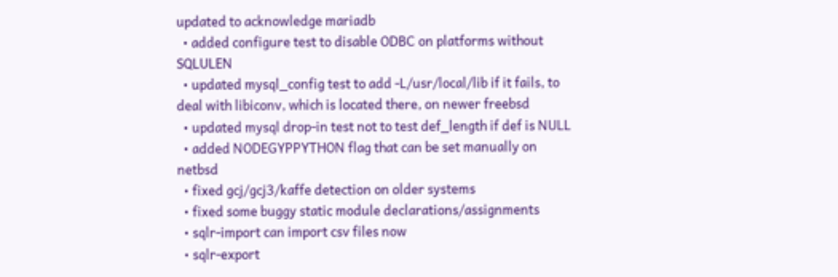updated to acknowledge mariadb
  • added configure test to disable ODBC on platforms without SQLULEN
  • updated mysql_config test to add -L/usr/local/lib if it fails, to deal with libiconv, which is located there, on newer freebsd
  • updated mysql drop-in test not to test def_length if def is NULL
  • added NODEGYPPYTHON flag that can be set manually on netbsd
  • fixed gcj/gcj3/kaffe detection on older systems
  • fixed some buggy static module declarations/assignments
  • sqlr-import can import csv files now
  • sqlr-export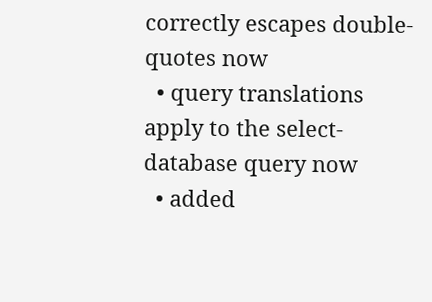correctly escapes double-quotes now
  • query translations apply to the select-database query now
  • added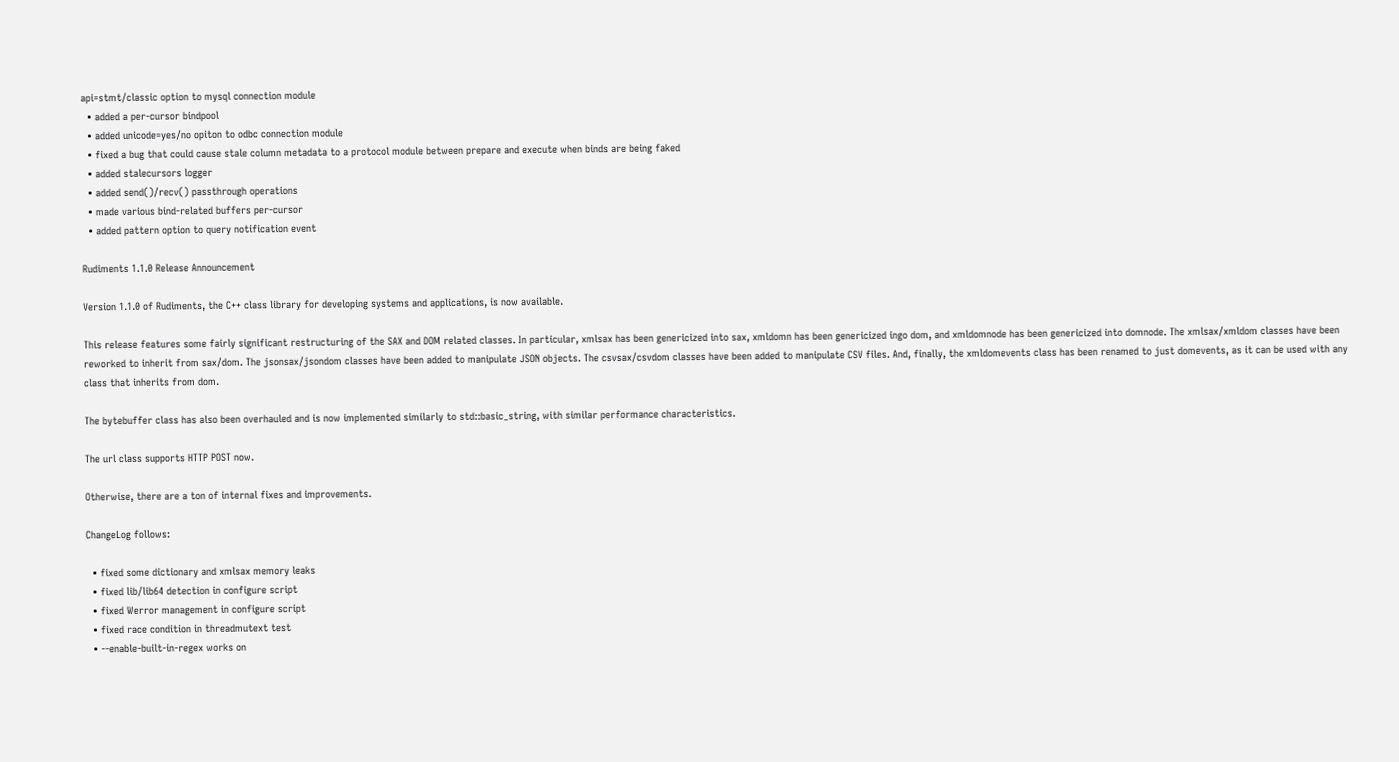api=stmt/classic option to mysql connection module
  • added a per-cursor bindpool
  • added unicode=yes/no opiton to odbc connection module
  • fixed a bug that could cause stale column metadata to a protocol module between prepare and execute when binds are being faked
  • added stalecursors logger
  • added send()/recv() passthrough operations
  • made various bind-related buffers per-cursor
  • added pattern option to query notification event

Rudiments 1.1.0 Release Announcement

Version 1.1.0 of Rudiments, the C++ class library for developing systems and applications, is now available.

This release features some fairly significant restructuring of the SAX and DOM related classes. In particular, xmlsax has been genericized into sax, xmldomn has been genericized ingo dom, and xmldomnode has been genericized into domnode. The xmlsax/xmldom classes have been reworked to inherit from sax/dom. The jsonsax/jsondom classes have been added to manipulate JSON objects. The csvsax/csvdom classes have been added to manipulate CSV files. And, finally, the xmldomevents class has been renamed to just domevents, as it can be used with any class that inherits from dom.

The bytebuffer class has also been overhauled and is now implemented similarly to std::basic_string, with similar performance characteristics.

The url class supports HTTP POST now.

Otherwise, there are a ton of internal fixes and improvements.

ChangeLog follows:

  • fixed some dictionary and xmlsax memory leaks
  • fixed lib/lib64 detection in configure script
  • fixed Werror management in configure script
  • fixed race condition in threadmutext test
  • --enable-built-in-regex works on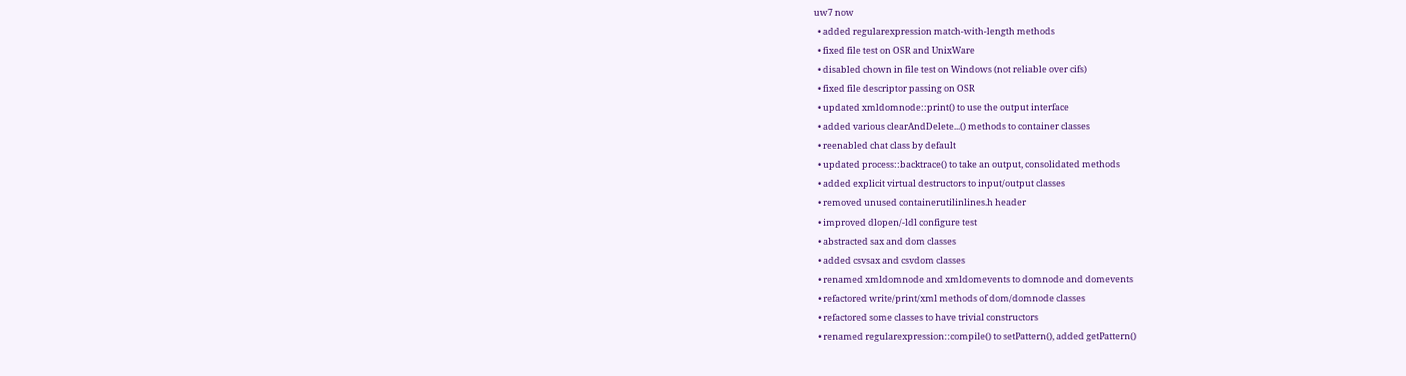uw7 now
  • added regularexpression match-with-length methods
  • fixed file test on OSR and UnixWare
  • disabled chown in file test on Windows (not reliable over cifs)
  • fixed file descriptor passing on OSR
  • updated xmldomnode::print() to use the output interface
  • added various clearAndDelete...() methods to container classes
  • reenabled chat class by default
  • updated process::backtrace() to take an output, consolidated methods
  • added explicit virtual destructors to input/output classes
  • removed unused containerutilinlines.h header
  • improved dlopen/-ldl configure test
  • abstracted sax and dom classes
  • added csvsax and csvdom classes
  • renamed xmldomnode and xmldomevents to domnode and domevents
  • refactored write/print/xml methods of dom/domnode classes
  • refactored some classes to have trivial constructors
  • renamed regularexpression::compile() to setPattern(), added getPattern()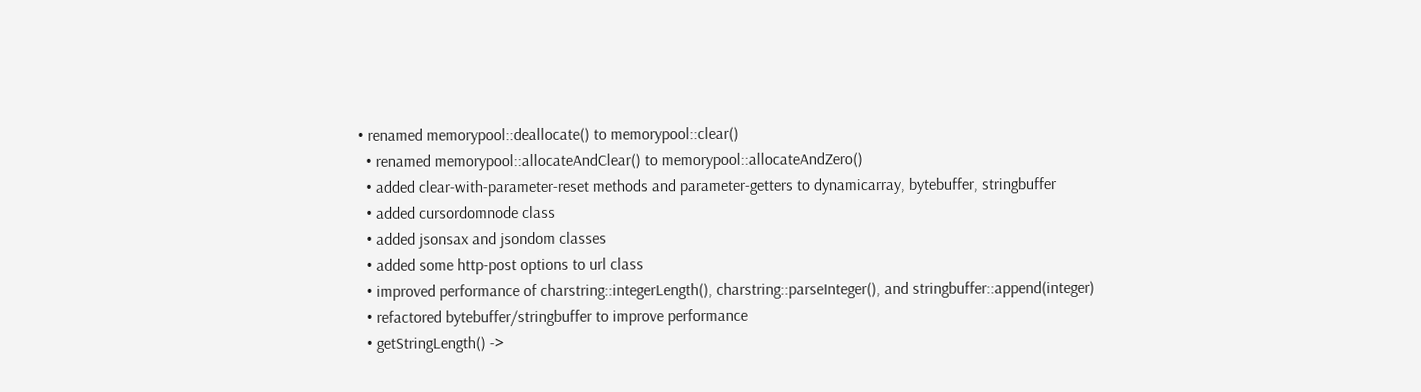• renamed memorypool::deallocate() to memorypool::clear()
  • renamed memorypool::allocateAndClear() to memorypool::allocateAndZero()
  • added clear-with-parameter-reset methods and parameter-getters to dynamicarray, bytebuffer, stringbuffer
  • added cursordomnode class
  • added jsonsax and jsondom classes
  • added some http-post options to url class
  • improved performance of charstring::integerLength(), charstring::parseInteger(), and stringbuffer::append(integer)
  • refactored bytebuffer/stringbuffer to improve performance
  • getStringLength() ->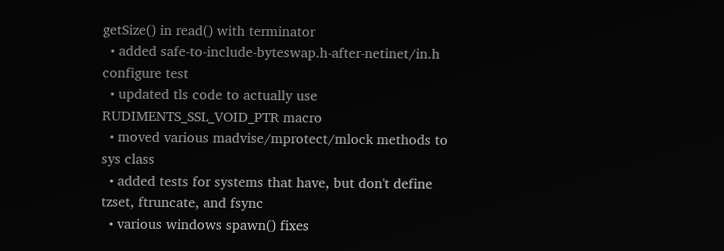getSize() in read() with terminator
  • added safe-to-include-byteswap.h-after-netinet/in.h configure test
  • updated tls code to actually use RUDIMENTS_SSL_VOID_PTR macro
  • moved various madvise/mprotect/mlock methods to sys class
  • added tests for systems that have, but don't define tzset, ftruncate, and fsync
  • various windows spawn() fixes